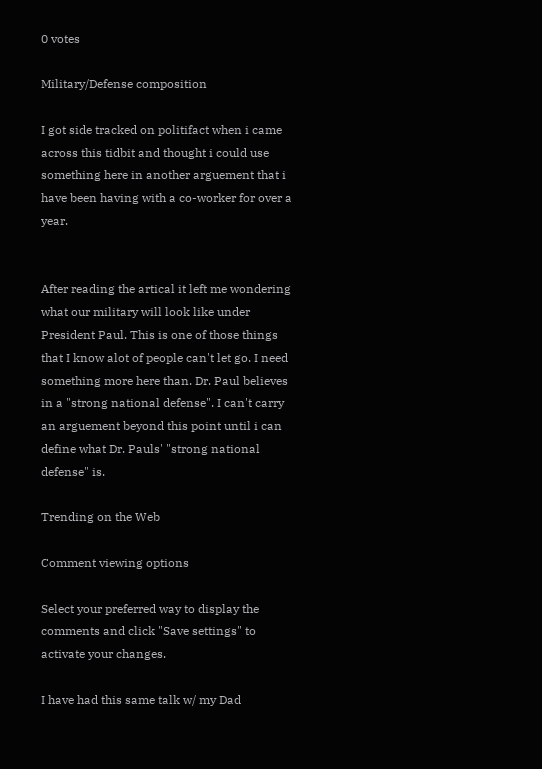0 votes

Military/Defense composition

I got side tracked on politifact when i came across this tidbit and thought i could use something here in another arguement that i have been having with a co-worker for over a year.


After reading the artical it left me wondering what our military will look like under President Paul. This is one of those things that I know alot of people can't let go. I need something more here than. Dr. Paul believes in a "strong national defense". I can't carry an arguement beyond this point until i can define what Dr. Pauls' "strong national defense" is.

Trending on the Web

Comment viewing options

Select your preferred way to display the comments and click "Save settings" to activate your changes.

I have had this same talk w/ my Dad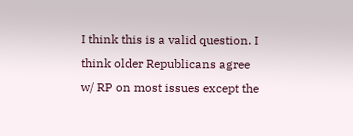I think this is a valid question. I think older Republicans agree w/ RP on most issues except the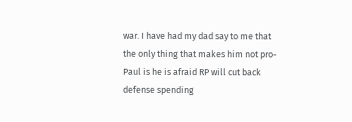war. I have had my dad say to me that the only thing that makes him not pro-Paul is he is afraid RP will cut back defense spending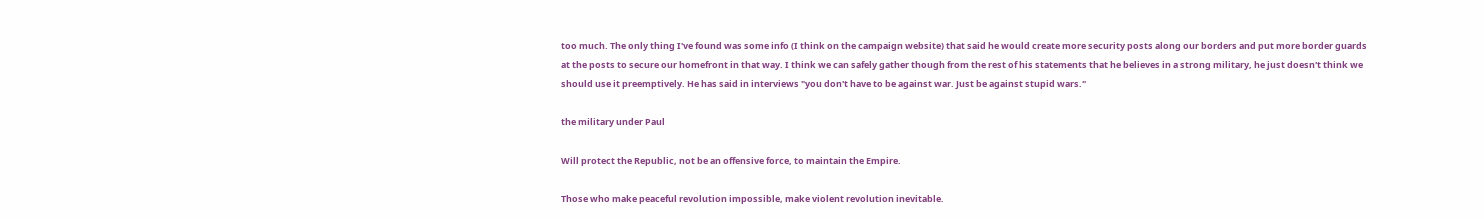too much. The only thing I've found was some info (I think on the campaign website) that said he would create more security posts along our borders and put more border guards at the posts to secure our homefront in that way. I think we can safely gather though from the rest of his statements that he believes in a strong military, he just doesn't think we should use it preemptively. He has said in interviews "you don't have to be against war. Just be against stupid wars."

the military under Paul

Will protect the Republic, not be an offensive force, to maintain the Empire.

Those who make peaceful revolution impossible, make violent revolution inevitable.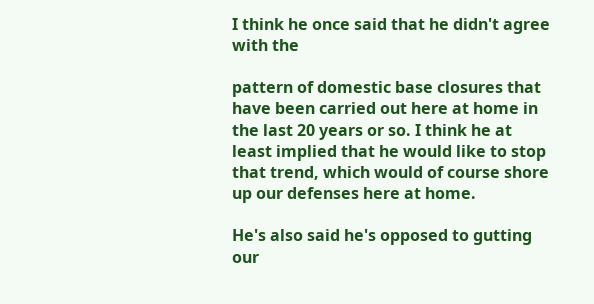I think he once said that he didn't agree with the

pattern of domestic base closures that have been carried out here at home in the last 20 years or so. I think he at least implied that he would like to stop that trend, which would of course shore up our defenses here at home.

He's also said he's opposed to gutting our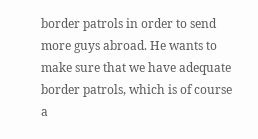border patrols in order to send more guys abroad. He wants to make sure that we have adequate border patrols, which is of course a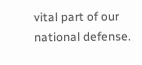vital part of our national defense.